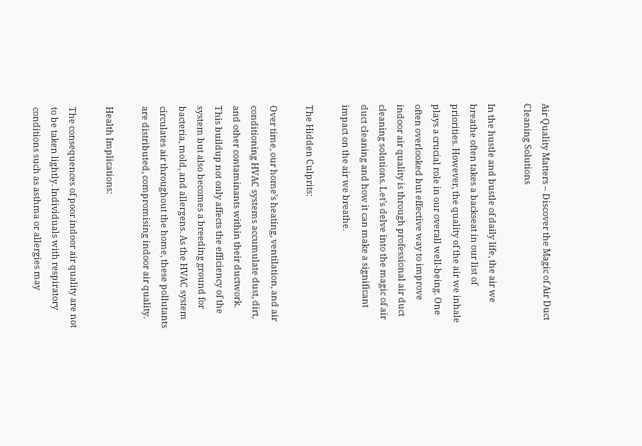Air Quality Matters – Discover the Magic of Air Duct Cleaning Solutions

In the hustle and bustle of daily life, the air we breathe often takes a backseat in our list of priorities. However, the quality of the air we inhale plays a crucial role in our overall well-being. One often overlooked but effective way to improve indoor air quality is through professional air duct cleaning solutions. Let’s delve into the magic of air duct cleaning and how it can make a significant impact on the air we breathe.

The Hidden Culprits:

Over time, our home’s heating, ventilation, and air conditioning HVAC systems accumulate dust, dirt, and other contaminants within their ductwork. This buildup not only affects the efficiency of the system but also becomes a breeding ground for bacteria, mold, and allergens. As the HVAC system circulates air throughout the home, these pollutants are distributed, compromising indoor air quality.

Health Implications:

The consequences of poor indoor air quality are not to be taken lightly. Individuals with respiratory conditions such as asthma or allergies may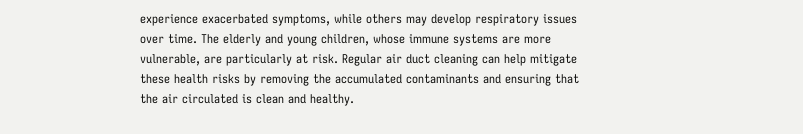experience exacerbated symptoms, while others may develop respiratory issues over time. The elderly and young children, whose immune systems are more vulnerable, are particularly at risk. Regular air duct cleaning can help mitigate these health risks by removing the accumulated contaminants and ensuring that the air circulated is clean and healthy.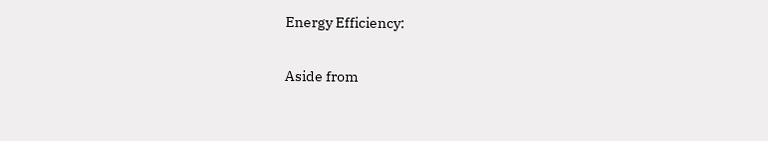Energy Efficiency:

Aside from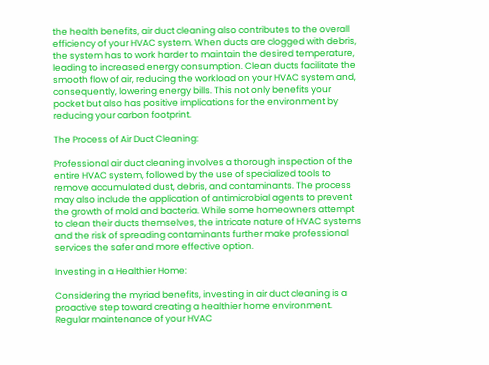the health benefits, air duct cleaning also contributes to the overall efficiency of your HVAC system. When ducts are clogged with debris, the system has to work harder to maintain the desired temperature, leading to increased energy consumption. Clean ducts facilitate the smooth flow of air, reducing the workload on your HVAC system and, consequently, lowering energy bills. This not only benefits your pocket but also has positive implications for the environment by reducing your carbon footprint.

The Process of Air Duct Cleaning:

Professional air duct cleaning involves a thorough inspection of the entire HVAC system, followed by the use of specialized tools to remove accumulated dust, debris, and contaminants. The process may also include the application of antimicrobial agents to prevent the growth of mold and bacteria. While some homeowners attempt to clean their ducts themselves, the intricate nature of HVAC systems and the risk of spreading contaminants further make professional services the safer and more effective option.

Investing in a Healthier Home:

Considering the myriad benefits, investing in air duct cleaning is a proactive step toward creating a healthier home environment. Regular maintenance of your HVAC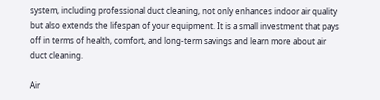system, including professional duct cleaning, not only enhances indoor air quality but also extends the lifespan of your equipment. It is a small investment that pays off in terms of health, comfort, and long-term savings and learn more about air duct cleaning.

Air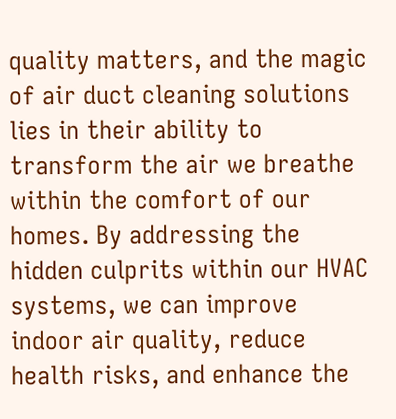quality matters, and the magic of air duct cleaning solutions lies in their ability to transform the air we breathe within the comfort of our homes. By addressing the hidden culprits within our HVAC systems, we can improve indoor air quality, reduce health risks, and enhance the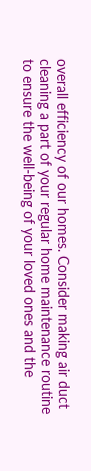overall efficiency of our homes. Consider making air duct cleaning a part of your regular home maintenance routine to ensure the well-being of your loved ones and the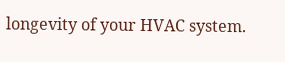longevity of your HVAC system.